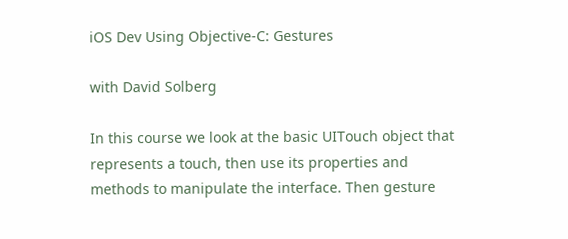iOS Dev Using Objective-C: Gestures

with David Solberg

In this course we look at the basic UITouch object that represents a touch, then use its properties and methods to manipulate the interface. Then gesture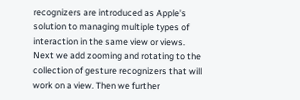recognizers are introduced as Apple's solution to managing multiple types of interaction in the same view or views. Next we add zooming and rotating to the collection of gesture recognizers that will work on a view. Then we further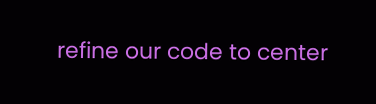refine our code to center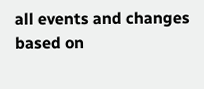all events and changes based on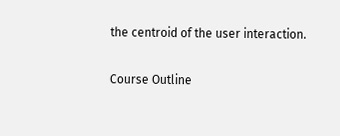the centroid of the user interaction.

Course Outline